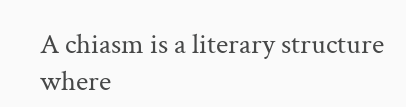A chiasm is a literary structure where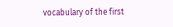vocabulary of the first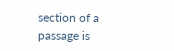section of a passage is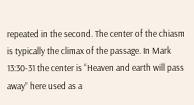repeated in the second. The center of the chiasm is typically the climax of the passage. In Mark 13:30-31 the center is “Heaven and earth will pass away” here used as a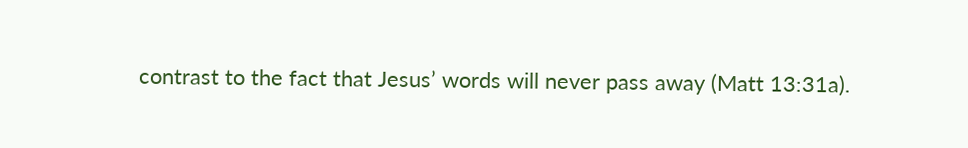contrast to the fact that Jesus’ words will never pass away (Matt 13:31a).